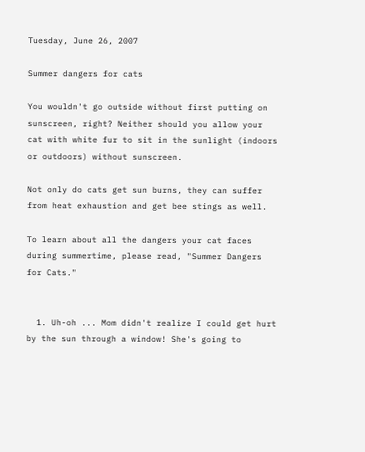Tuesday, June 26, 2007

Summer dangers for cats

You wouldn't go outside without first putting on sunscreen, right? Neither should you allow your cat with white fur to sit in the sunlight (indoors or outdoors) without sunscreen.

Not only do cats get sun burns, they can suffer from heat exhaustion and get bee stings as well.

To learn about all the dangers your cat faces during summertime, please read, "Summer Dangers for Cats."


  1. Uh-oh ... Mom didn't realize I could get hurt by the sun through a window! She's going to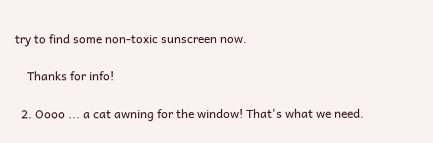try to find some non-toxic sunscreen now.

    Thanks for info!

  2. Oooo ... a cat awning for the window! That's what we need.